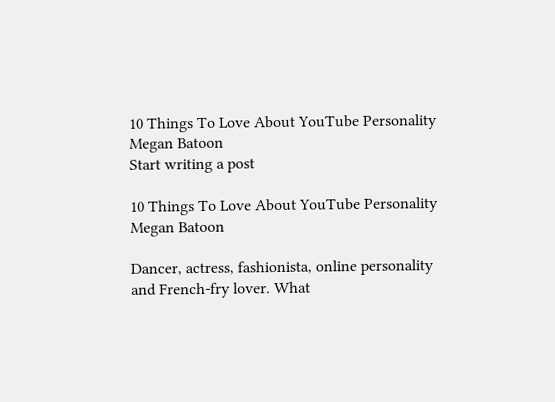10 Things To Love About YouTube Personality Megan Batoon
Start writing a post

10 Things To Love About YouTube Personality Megan Batoon

Dancer, actress, fashionista, online personality and French-fry lover. What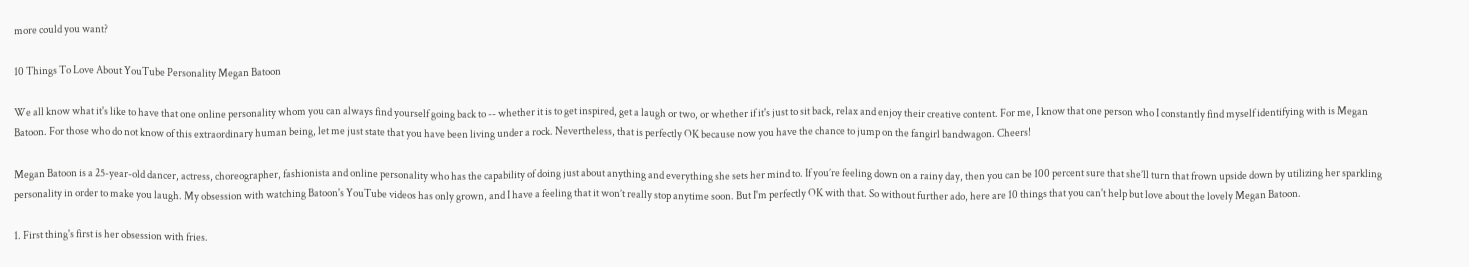more could you want?

10 Things To Love About YouTube Personality Megan Batoon

We all know what it's like to have that one online personality whom you can always find yourself going back to -- whether it is to get inspired, get a laugh or two, or whether if it's just to sit back, relax and enjoy their creative content. For me, I know that one person who I constantly find myself identifying with is Megan Batoon. For those who do not know of this extraordinary human being, let me just state that you have been living under a rock. Nevertheless, that is perfectly OK because now you have the chance to jump on the fangirl bandwagon. Cheers!

Megan Batoon is a 25-year-old dancer, actress, choreographer, fashionista and online personality who has the capability of doing just about anything and everything she sets her mind to. If you’re feeling down on a rainy day, then you can be 100 percent sure that she’ll turn that frown upside down by utilizing her sparkling personality in order to make you laugh. My obsession with watching Batoon's YouTube videos has only grown, and I have a feeling that it won’t really stop anytime soon. But I'm perfectly OK with that. So without further ado, here are 10 things that you can't help but love about the lovely Megan Batoon.

1. First thing's first is her obsession with fries.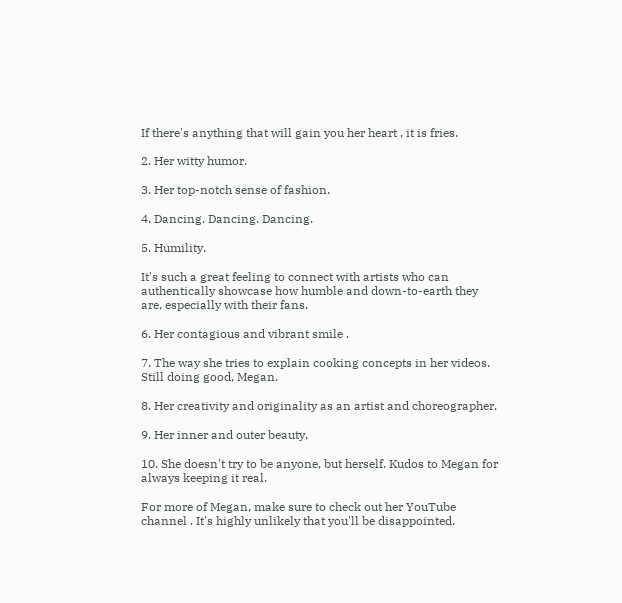If there's anything that will gain you her heart , it is fries.

2. Her witty humor.

3. Her top-notch sense of fashion.

4. Dancing. Dancing. Dancing.

5. Humility.

It's such a great feeling to connect with artists who can authentically showcase how humble and down-to-earth they are, especially with their fans.

6. Her contagious and vibrant smile .

7. The way she tries to explain cooking concepts in her videos. Still doing good, Megan.

8. Her creativity and originality as an artist and choreographer.

9. Her inner and outer beauty.

10. She doesn't try to be anyone, but herself. Kudos to Megan for always keeping it real.

For more of Megan, make sure to check out her YouTube channel . It's highly unlikely that you'll be disappointed.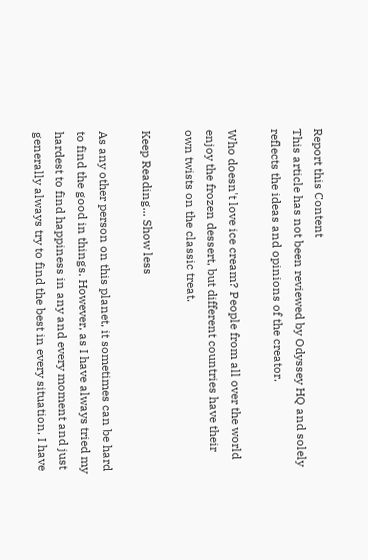Report this Content
This article has not been reviewed by Odyssey HQ and solely reflects the ideas and opinions of the creator.

Who doesn't love ice cream? People from all over the world enjoy the frozen dessert, but different countries have their own twists on the classic treat.

Keep Reading... Show less

As any other person on this planet, it sometimes can be hard to find the good in things. However, as I have always tried my hardest to find happiness in any and every moment and just generally always try to find the best in every situation, I have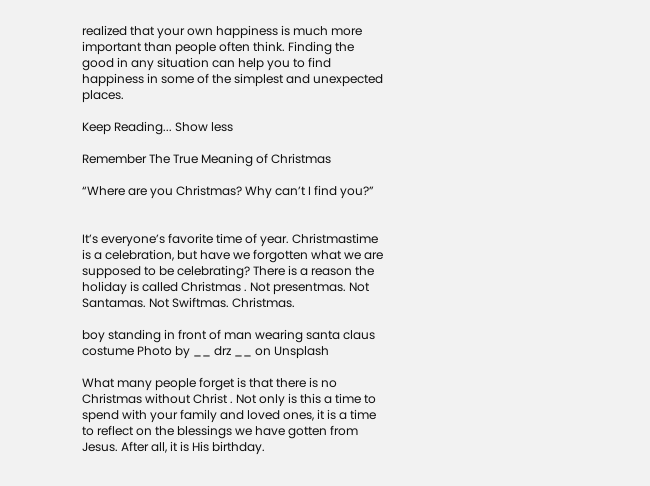realized that your own happiness is much more important than people often think. Finding the good in any situation can help you to find happiness in some of the simplest and unexpected places.

Keep Reading... Show less

Remember The True Meaning of Christmas

“Where are you Christmas? Why can’t I find you?”


It’s everyone’s favorite time of year. Christmastime is a celebration, but have we forgotten what we are supposed to be celebrating? There is a reason the holiday is called Christmas . Not presentmas. Not Santamas. Not Swiftmas. Christmas.

boy standing in front of man wearing santa claus costume Photo by __ drz __ on Unsplash

What many people forget is that there is no Christmas without Christ . Not only is this a time to spend with your family and loved ones, it is a time to reflect on the blessings we have gotten from Jesus. After all, it is His birthday.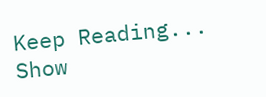Keep Reading... Show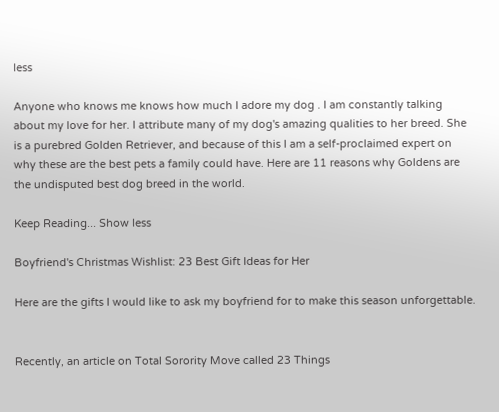less

Anyone who knows me knows how much I adore my dog . I am constantly talking about my love for her. I attribute many of my dog's amazing qualities to her breed. She is a purebred Golden Retriever, and because of this I am a self-proclaimed expert on why these are the best pets a family could have. Here are 11 reasons why Goldens are the undisputed best dog breed in the world.

Keep Reading... Show less

Boyfriend's Christmas Wishlist: 23 Best Gift Ideas for Her

Here are the gifts I would like to ask my boyfriend for to make this season unforgettable.


Recently, an article on Total Sorority Move called 23 Things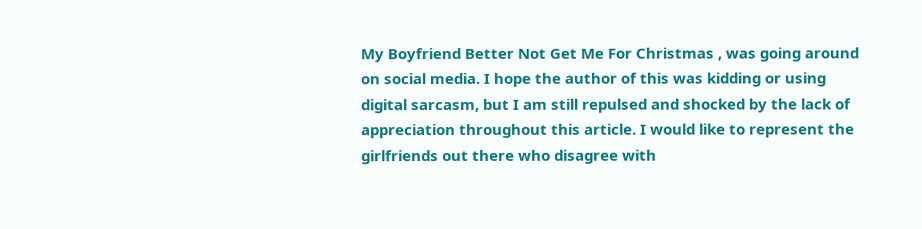My Boyfriend Better Not Get Me For Christmas , was going around on social media. I hope the author of this was kidding or using digital sarcasm, but I am still repulsed and shocked by the lack of appreciation throughout this article. I would like to represent the girlfriends out there who disagree with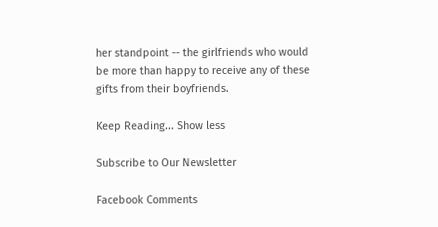her standpoint -- the girlfriends who would be more than happy to receive any of these gifts from their boyfriends.

Keep Reading... Show less

Subscribe to Our Newsletter

Facebook Comments